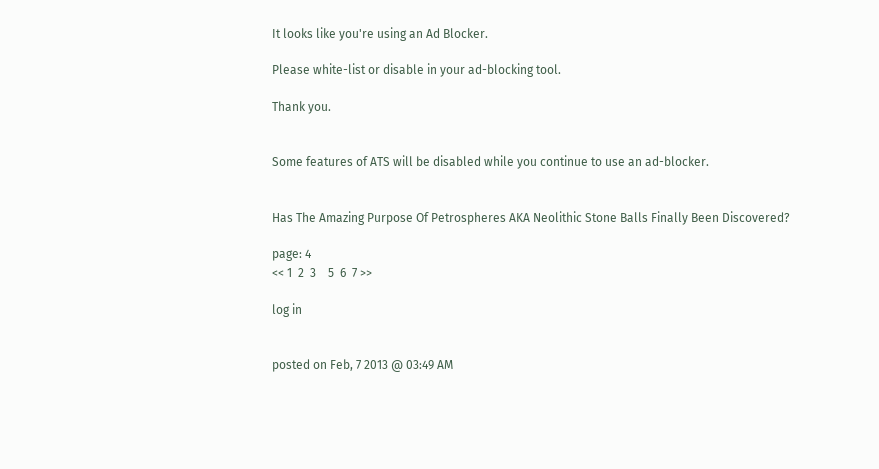It looks like you're using an Ad Blocker.

Please white-list or disable in your ad-blocking tool.

Thank you.


Some features of ATS will be disabled while you continue to use an ad-blocker.


Has The Amazing Purpose Of Petrospheres AKA Neolithic Stone Balls Finally Been Discovered?

page: 4
<< 1  2  3    5  6  7 >>

log in


posted on Feb, 7 2013 @ 03:49 AM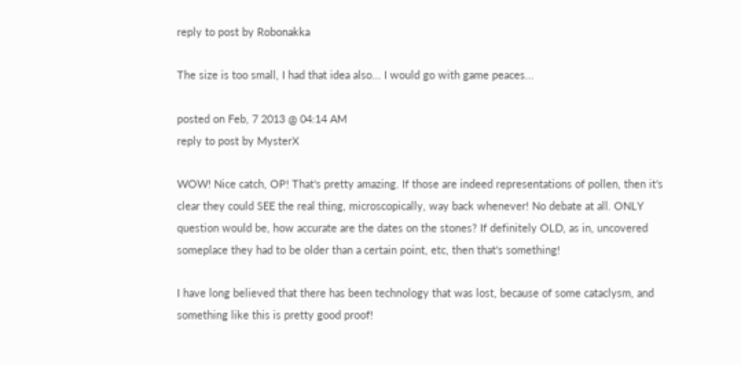reply to post by Robonakka

The size is too small, I had that idea also... I would go with game peaces...

posted on Feb, 7 2013 @ 04:14 AM
reply to post by MysterX

WOW! Nice catch, OP! That's pretty amazing. If those are indeed representations of pollen, then it's clear they could SEE the real thing, microscopically, way back whenever! No debate at all. ONLY question would be, how accurate are the dates on the stones? If definitely OLD, as in, uncovered someplace they had to be older than a certain point, etc, then that's something!

I have long believed that there has been technology that was lost, because of some cataclysm, and something like this is pretty good proof!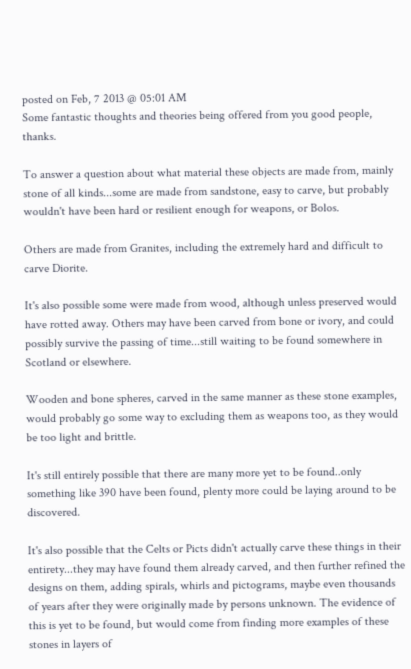posted on Feb, 7 2013 @ 05:01 AM
Some fantastic thoughts and theories being offered from you good people, thanks.

To answer a question about what material these objects are made from, mainly stone of all kinds...some are made from sandstone, easy to carve, but probably wouldn't have been hard or resilient enough for weapons, or Bolos.

Others are made from Granites, including the extremely hard and difficult to carve Diorite.

It's also possible some were made from wood, although unless preserved would have rotted away. Others may have been carved from bone or ivory, and could possibly survive the passing of time...still waiting to be found somewhere in Scotland or elsewhere.

Wooden and bone spheres, carved in the same manner as these stone examples, would probably go some way to excluding them as weapons too, as they would be too light and brittle.

It's still entirely possible that there are many more yet to be found..only something like 390 have been found, plenty more could be laying around to be discovered.

It's also possible that the Celts or Picts didn't actually carve these things in their entirety...they may have found them already carved, and then further refined the designs on them, adding spirals, whirls and pictograms, maybe even thousands of years after they were originally made by persons unknown. The evidence of this is yet to be found, but would come from finding more examples of these stones in layers of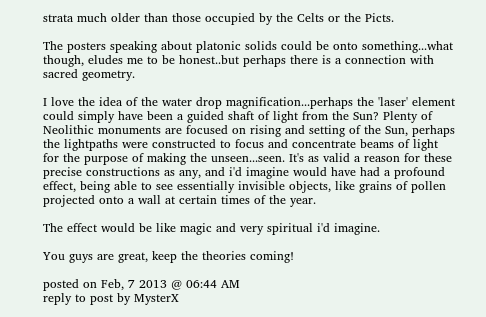strata much older than those occupied by the Celts or the Picts.

The posters speaking about platonic solids could be onto something...what though, eludes me to be honest..but perhaps there is a connection with sacred geometry.

I love the idea of the water drop magnification...perhaps the 'laser' element could simply have been a guided shaft of light from the Sun? Plenty of Neolithic monuments are focused on rising and setting of the Sun, perhaps the lightpaths were constructed to focus and concentrate beams of light for the purpose of making the unseen...seen. It's as valid a reason for these precise constructions as any, and i'd imagine would have had a profound effect, being able to see essentially invisible objects, like grains of pollen projected onto a wall at certain times of the year.

The effect would be like magic and very spiritual i'd imagine.

You guys are great, keep the theories coming!

posted on Feb, 7 2013 @ 06:44 AM
reply to post by MysterX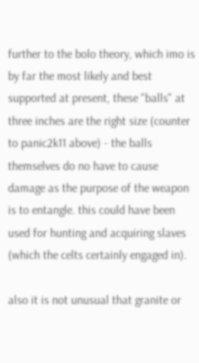further to the bolo theory, which imo is by far the most likely and best supported at present, these "balls" at three inches are the right size (counter to panic2k11 above) - the balls themselves do no have to cause damage as the purpose of the weapon is to entangle. this could have been used for hunting and acquiring slaves (which the celts certainly engaged in).

also it is not unusual that granite or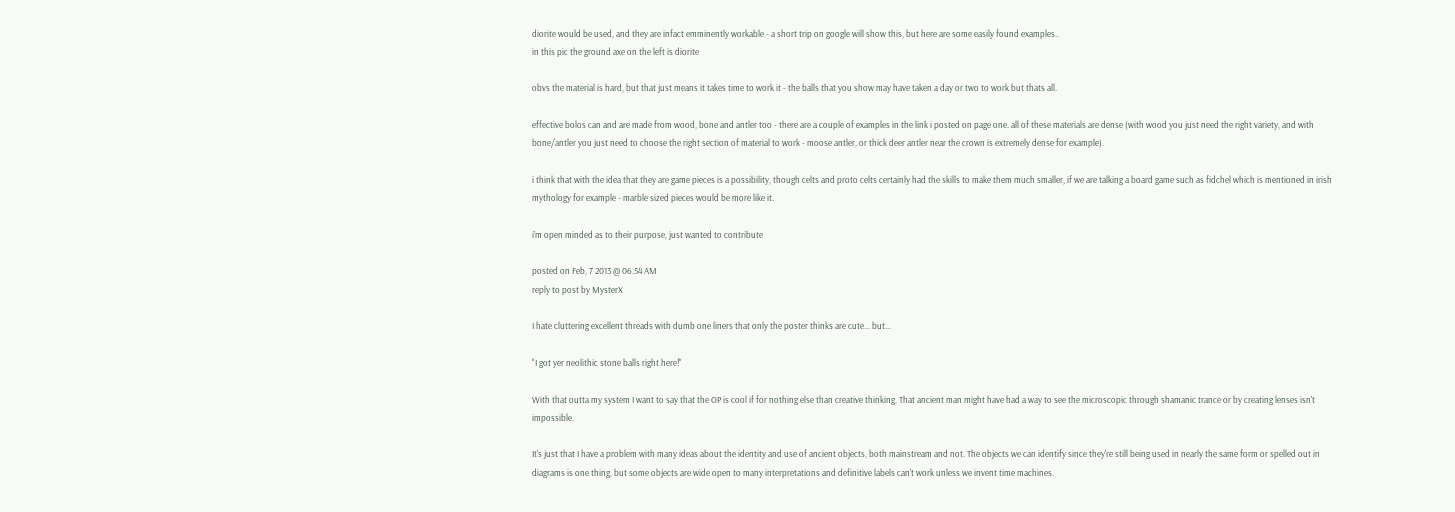diorite would be used, and they are infact emminently workable - a short trip on google will show this, but here are some easily found examples..
in this pic the ground axe on the left is diorite

obvs the material is hard, but that just means it takes time to work it - the balls that you show may have taken a day or two to work but thats all.

effective bolos can and are made from wood, bone and antler too - there are a couple of examples in the link i posted on page one. all of these materials are dense (with wood you just need the right variety, and with bone/antler you just need to choose the right section of material to work - moose antler, or thick deer antler near the crown is extremely dense for example).

i think that with the idea that they are game pieces is a possibility, though celts and proto celts certainly had the skills to make them much smaller, if we are talking a board game such as fidchel which is mentioned in irish mythology for example - marble sized pieces would be more like it.

i'm open minded as to their purpose, just wanted to contribute

posted on Feb, 7 2013 @ 06:54 AM
reply to post by MysterX

I hate cluttering excellent threads with dumb one liners that only the poster thinks are cute... but...

"I got yer neolithic stone balls right here!"

With that outta my system I want to say that the OP is cool if for nothing else than creative thinking. That ancient man might have had a way to see the microscopic through shamanic trance or by creating lenses isn't impossible.

It's just that I have a problem with many ideas about the identity and use of ancient objects, both mainstream and not. The objects we can identify since they're still being used in nearly the same form or spelled out in diagrams is one thing, but some objects are wide open to many interpretations and definitive labels can't work unless we invent time machines.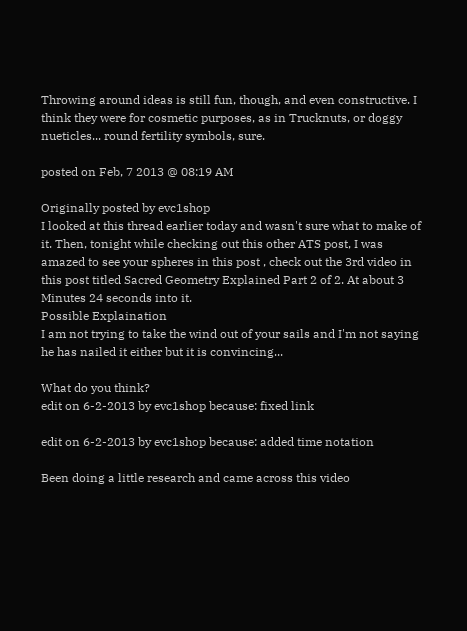Throwing around ideas is still fun, though, and even constructive. I think they were for cosmetic purposes, as in Trucknuts, or doggy nueticles... round fertility symbols, sure.

posted on Feb, 7 2013 @ 08:19 AM

Originally posted by evc1shop
I looked at this thread earlier today and wasn't sure what to make of it. Then, tonight while checking out this other ATS post, I was amazed to see your spheres in this post , check out the 3rd video in this post titled Sacred Geometry Explained Part 2 of 2. At about 3 Minutes 24 seconds into it.
Possible Explaination
I am not trying to take the wind out of your sails and I'm not saying he has nailed it either but it is convincing...

What do you think?
edit on 6-2-2013 by evc1shop because: fixed link

edit on 6-2-2013 by evc1shop because: added time notation

Been doing a little research and came across this video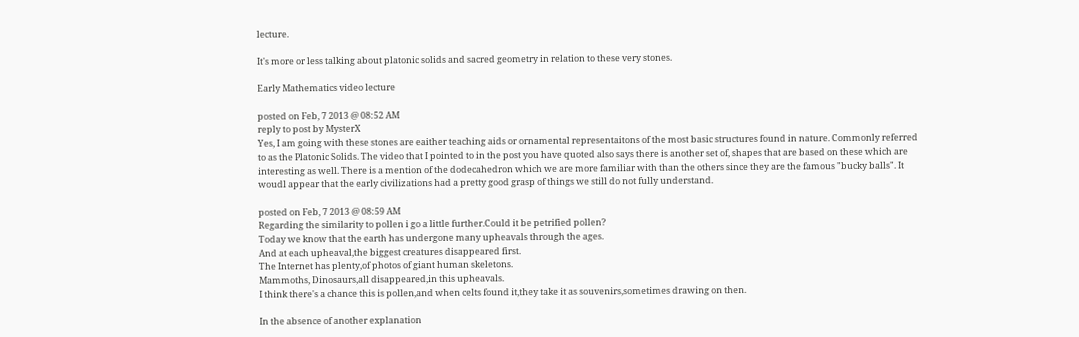lecture.

It's more or less talking about platonic solids and sacred geometry in relation to these very stones.

Early Mathematics video lecture

posted on Feb, 7 2013 @ 08:52 AM
reply to post by MysterX
Yes, I am going with these stones are eaither teaching aids or ornamental representaitons of the most basic structures found in nature. Commonly referred to as the Platonic Solids. The video that I pointed to in the post you have quoted also says there is another set of, shapes that are based on these which are interesting as well. There is a mention of the dodecahedron which we are more familiar with than the others since they are the famous "bucky balls". It woudl appear that the early civilizations had a pretty good grasp of things we still do not fully understand.

posted on Feb, 7 2013 @ 08:59 AM
Regarding the similarity to pollen i go a little further.Could it be petrified pollen?
Today we know that the earth has undergone many upheavals through the ages.
And at each upheaval,the biggest creatures disappeared first.
The Internet has plenty,of photos of giant human skeletons.
Mammoths, Dinosaurs,all disappeared,in this upheavals.
I think there's a chance this is pollen,and when celts found it,they take it as souvenirs,sometimes drawing on then.

In the absence of another explanation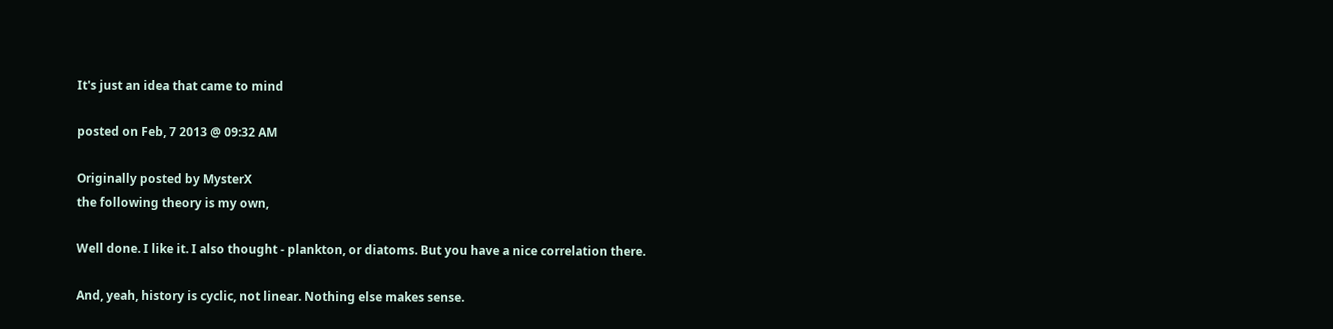It's just an idea that came to mind

posted on Feb, 7 2013 @ 09:32 AM

Originally posted by MysterX
the following theory is my own,

Well done. I like it. I also thought - plankton, or diatoms. But you have a nice correlation there.

And, yeah, history is cyclic, not linear. Nothing else makes sense.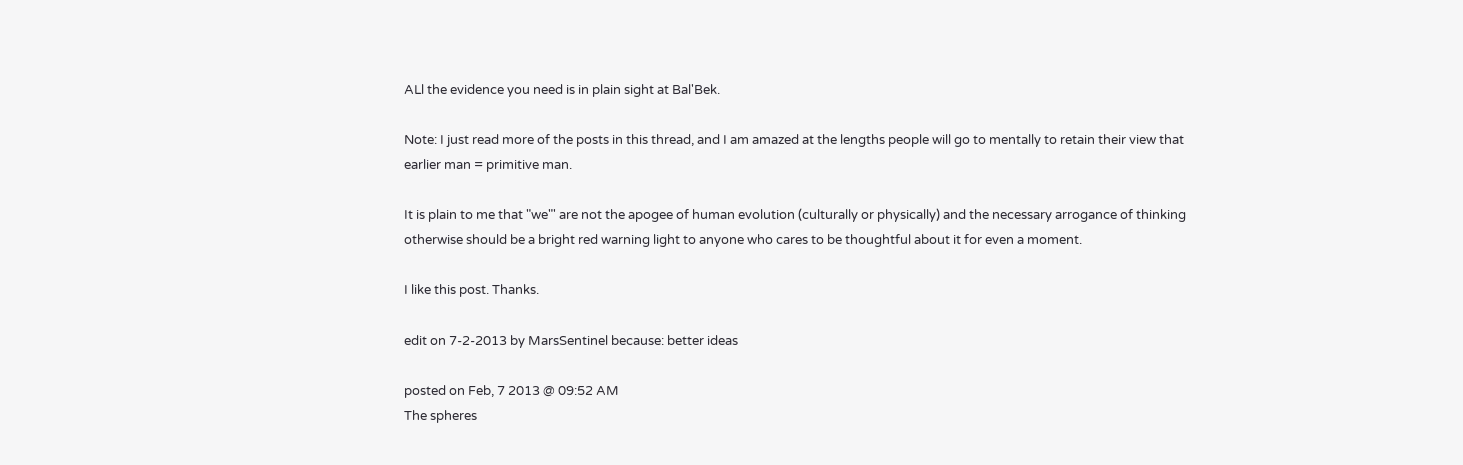ALl the evidence you need is in plain sight at Bal'Bek.

Note: I just read more of the posts in this thread, and I am amazed at the lengths people will go to mentally to retain their view that earlier man = primitive man.

It is plain to me that "we"' are not the apogee of human evolution (culturally or physically) and the necessary arrogance of thinking otherwise should be a bright red warning light to anyone who cares to be thoughtful about it for even a moment.

I like this post. Thanks.

edit on 7-2-2013 by MarsSentinel because: better ideas

posted on Feb, 7 2013 @ 09:52 AM
The spheres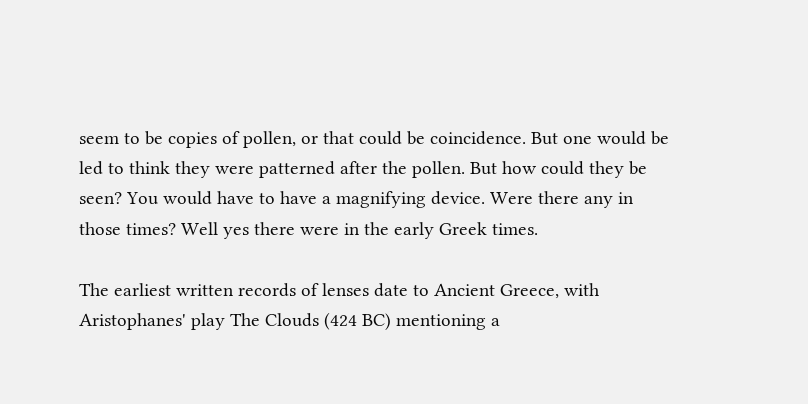seem to be copies of pollen, or that could be coincidence. But one would be led to think they were patterned after the pollen. But how could they be seen? You would have to have a magnifying device. Were there any in those times? Well yes there were in the early Greek times.

The earliest written records of lenses date to Ancient Greece, with Aristophanes' play The Clouds (424 BC) mentioning a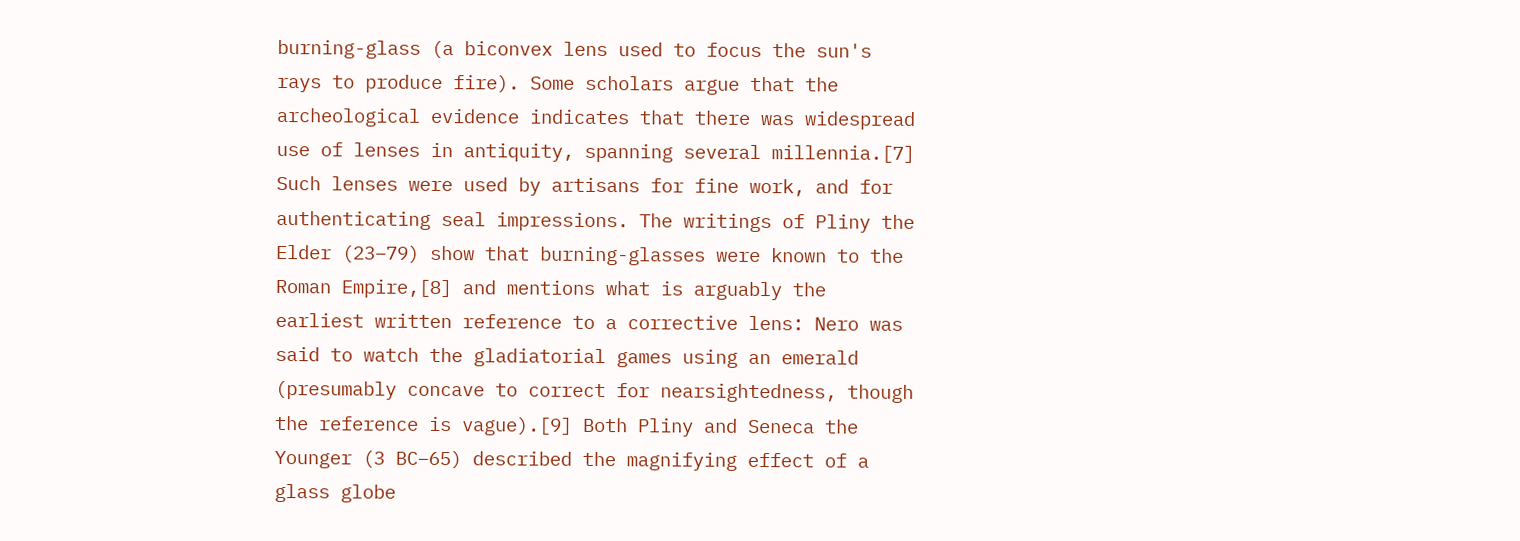burning-glass (a biconvex lens used to focus the sun's rays to produce fire). Some scholars argue that the archeological evidence indicates that there was widespread use of lenses in antiquity, spanning several millennia.[7] Such lenses were used by artisans for fine work, and for authenticating seal impressions. The writings of Pliny the Elder (23–79) show that burning-glasses were known to the Roman Empire,[8] and mentions what is arguably the earliest written reference to a corrective lens: Nero was said to watch the gladiatorial games using an emerald (presumably concave to correct for nearsightedness, though the reference is vague).[9] Both Pliny and Seneca the Younger (3 BC–65) described the magnifying effect of a glass globe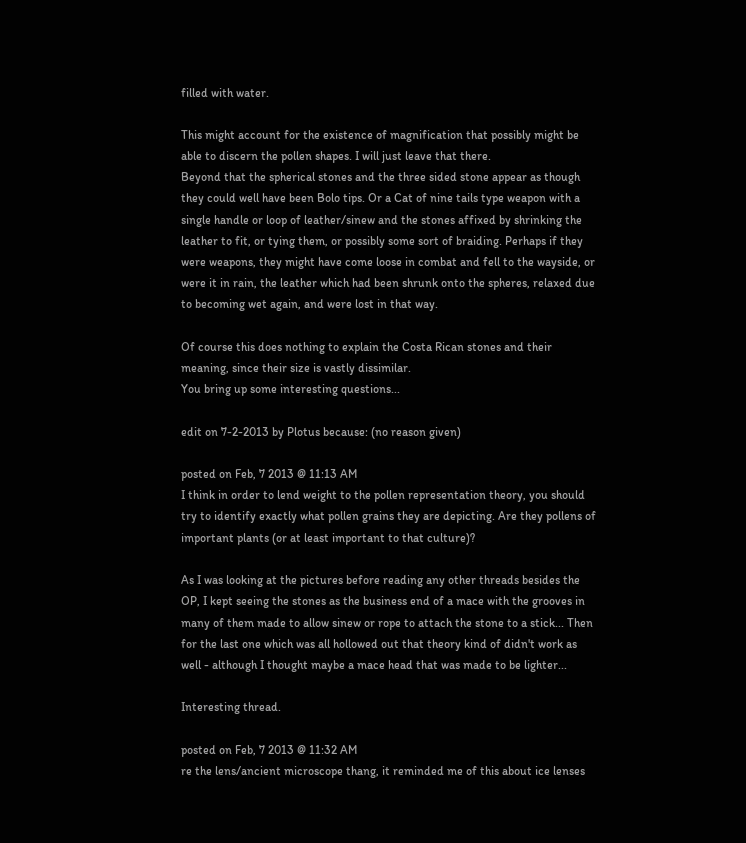filled with water.

This might account for the existence of magnification that possibly might be able to discern the pollen shapes. I will just leave that there.
Beyond that the spherical stones and the three sided stone appear as though they could well have been Bolo tips. Or a Cat of nine tails type weapon with a single handle or loop of leather/sinew and the stones affixed by shrinking the leather to fit, or tying them, or possibly some sort of braiding. Perhaps if they were weapons, they might have come loose in combat and fell to the wayside, or were it in rain, the leather which had been shrunk onto the spheres, relaxed due to becoming wet again, and were lost in that way.

Of course this does nothing to explain the Costa Rican stones and their meaning, since their size is vastly dissimilar.
You bring up some interesting questions...

edit on 7-2-2013 by Plotus because: (no reason given)

posted on Feb, 7 2013 @ 11:13 AM
I think in order to lend weight to the pollen representation theory, you should try to identify exactly what pollen grains they are depicting. Are they pollens of important plants (or at least important to that culture)?

As I was looking at the pictures before reading any other threads besides the OP, I kept seeing the stones as the business end of a mace with the grooves in many of them made to allow sinew or rope to attach the stone to a stick... Then for the last one which was all hollowed out that theory kind of didn't work as well - although I thought maybe a mace head that was made to be lighter...

Interesting thread.

posted on Feb, 7 2013 @ 11:32 AM
re the lens/ancient microscope thang, it reminded me of this about ice lenses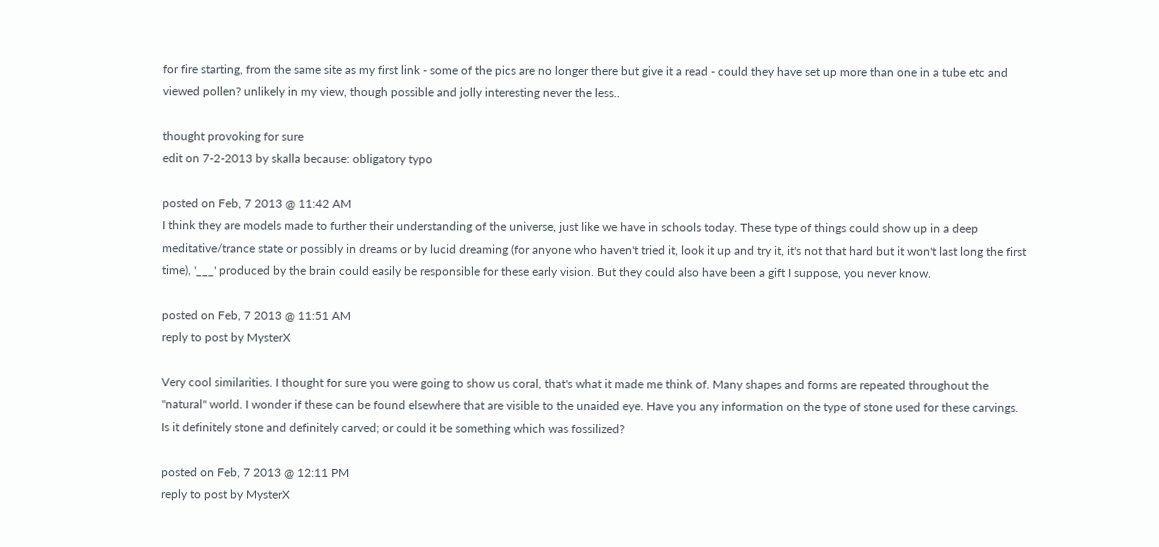for fire starting, from the same site as my first link - some of the pics are no longer there but give it a read - could they have set up more than one in a tube etc and viewed pollen? unlikely in my view, though possible and jolly interesting never the less..

thought provoking for sure
edit on 7-2-2013 by skalla because: obligatory typo

posted on Feb, 7 2013 @ 11:42 AM
I think they are models made to further their understanding of the universe, just like we have in schools today. These type of things could show up in a deep meditative/trance state or possibly in dreams or by lucid dreaming (for anyone who haven't tried it, look it up and try it, it's not that hard but it won't last long the first time), '___' produced by the brain could easily be responsible for these early vision. But they could also have been a gift I suppose, you never know.

posted on Feb, 7 2013 @ 11:51 AM
reply to post by MysterX

Very cool similarities. I thought for sure you were going to show us coral, that's what it made me think of. Many shapes and forms are repeated throughout the "natural" world. I wonder if these can be found elsewhere that are visible to the unaided eye. Have you any information on the type of stone used for these carvings. Is it definitely stone and definitely carved; or could it be something which was fossilized?

posted on Feb, 7 2013 @ 12:11 PM
reply to post by MysterX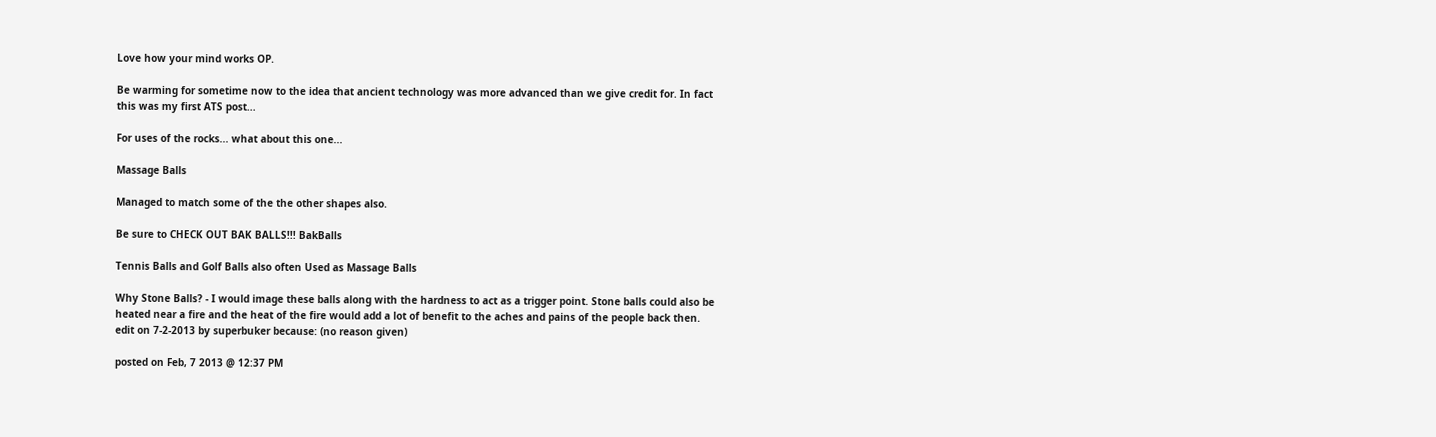Love how your mind works OP.

Be warming for sometime now to the idea that ancient technology was more advanced than we give credit for. In fact this was my first ATS post...

For uses of the rocks... what about this one...

Massage Balls

Managed to match some of the the other shapes also.

Be sure to CHECK OUT BAK BALLS!!! BakBalls

Tennis Balls and Golf Balls also often Used as Massage Balls

Why Stone Balls? - I would image these balls along with the hardness to act as a trigger point. Stone balls could also be heated near a fire and the heat of the fire would add a lot of benefit to the aches and pains of the people back then.
edit on 7-2-2013 by superbuker because: (no reason given)

posted on Feb, 7 2013 @ 12:37 PM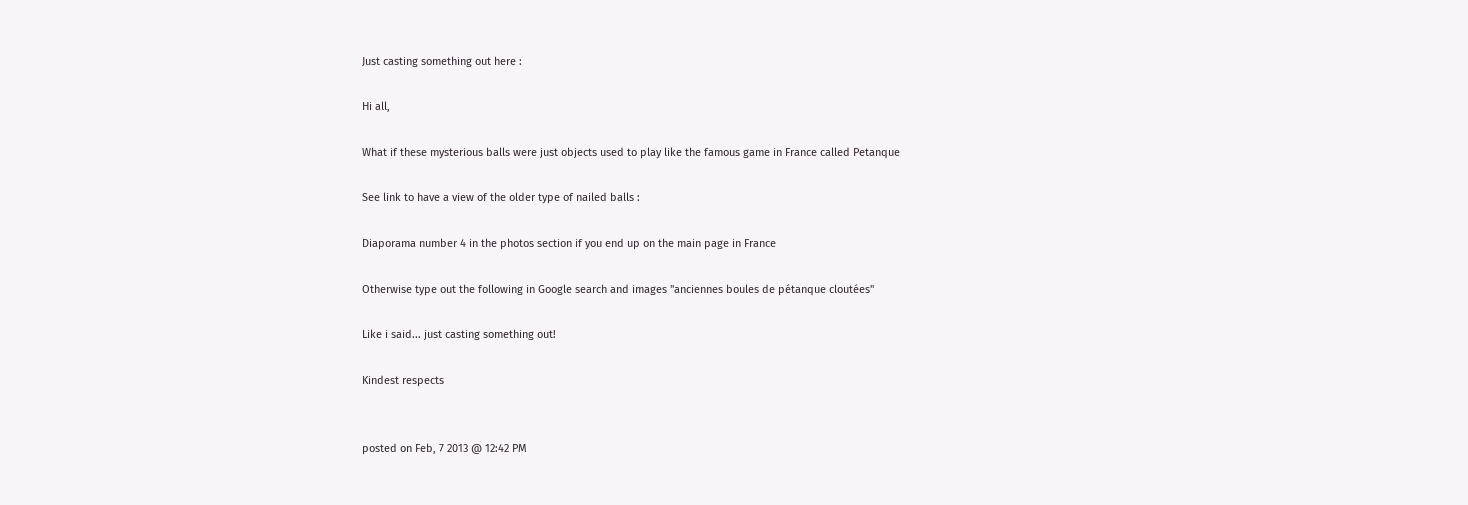Just casting something out here :

Hi all,

What if these mysterious balls were just objects used to play like the famous game in France called Petanque

See link to have a view of the older type of nailed balls :

Diaporama number 4 in the photos section if you end up on the main page in France

Otherwise type out the following in Google search and images "anciennes boules de pétanque cloutées"

Like i said... just casting something out!

Kindest respects


posted on Feb, 7 2013 @ 12:42 PM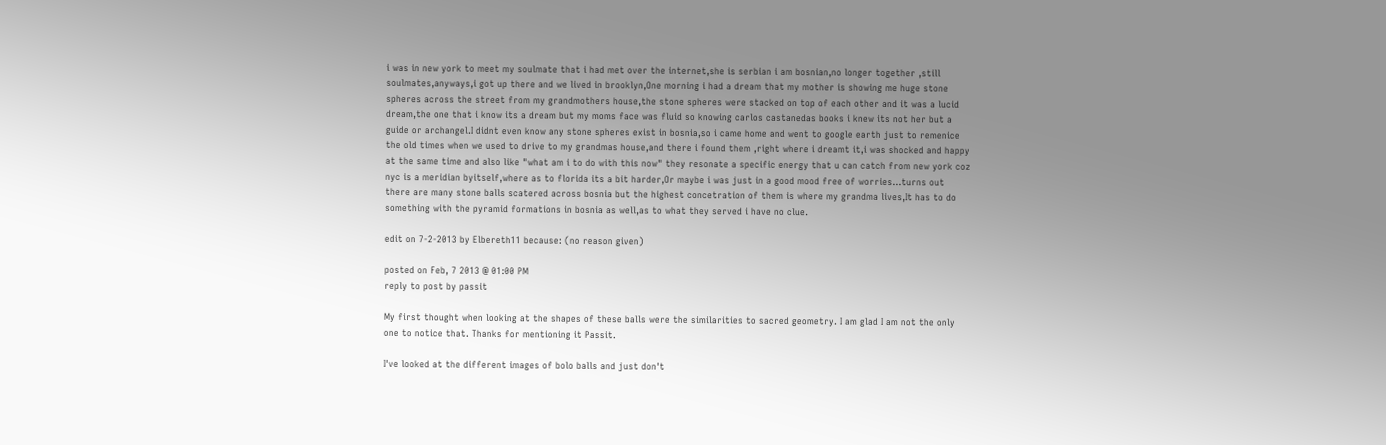i was in new york to meet my soulmate that i had met over the internet,she is serbian i am bosnian,no longer together ,still soulmates,anyways,i got up there and we lived in brooklyn,One morning i had a dream that my mother is showing me huge stone spheres across the street from my grandmothers house,the stone spheres were stacked on top of each other and it was a lucid dream,the one that i know its a dream but my moms face was fluid so knowing carlos castanedas books i knew its not her but a guide or archangel.I didnt even know any stone spheres exist in bosnia,so i came home and went to google earth just to remenice the old times when we used to drive to my grandmas house,and there i found them ,right where i dreamt it,i was shocked and happy at the same time and also like "what am i to do with this now" they resonate a specific energy that u can catch from new york coz nyc is a meridian byitself,where as to florida its a bit harder,Or maybe i was just in a good mood free of worries...turns out there are many stone balls scatered across bosnia but the highest concetration of them is where my grandma lives,It has to do something with the pyramid formations in bosnia as well,as to what they served i have no clue.

edit on 7-2-2013 by Elbereth11 because: (no reason given)

posted on Feb, 7 2013 @ 01:00 PM
reply to post by passit

My first thought when looking at the shapes of these balls were the similarities to sacred geometry. I am glad I am not the only one to notice that. Thanks for mentioning it Passit.

I've looked at the different images of bolo balls and just don't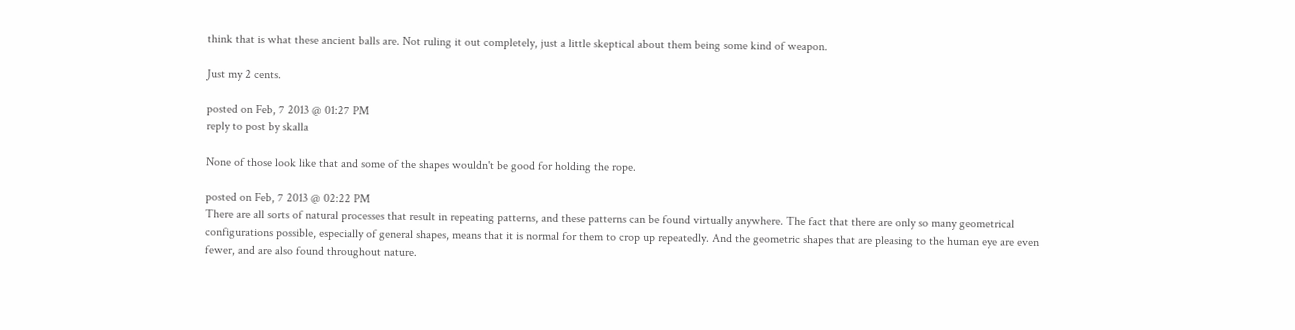think that is what these ancient balls are. Not ruling it out completely, just a little skeptical about them being some kind of weapon.

Just my 2 cents.

posted on Feb, 7 2013 @ 01:27 PM
reply to post by skalla

None of those look like that and some of the shapes wouldn't be good for holding the rope.

posted on Feb, 7 2013 @ 02:22 PM
There are all sorts of natural processes that result in repeating patterns, and these patterns can be found virtually anywhere. The fact that there are only so many geometrical configurations possible, especially of general shapes, means that it is normal for them to crop up repeatedly. And the geometric shapes that are pleasing to the human eye are even fewer, and are also found throughout nature.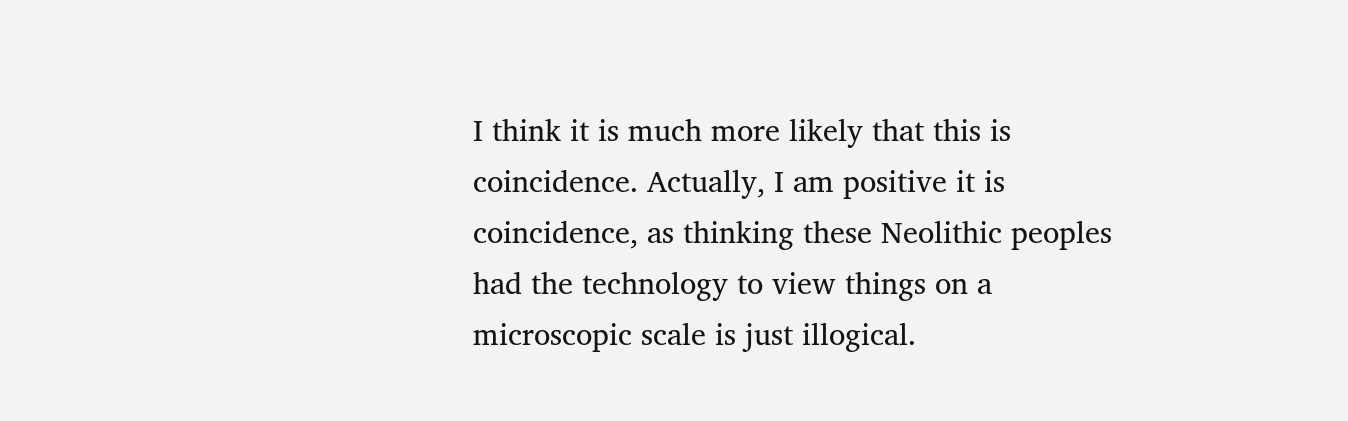I think it is much more likely that this is coincidence. Actually, I am positive it is coincidence, as thinking these Neolithic peoples had the technology to view things on a microscopic scale is just illogical.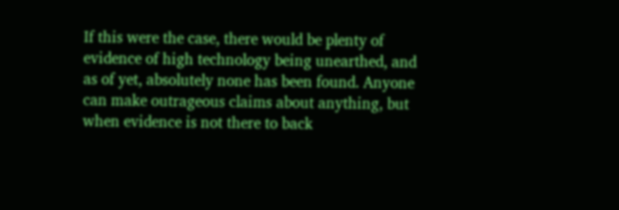If this were the case, there would be plenty of evidence of high technology being unearthed, and as of yet, absolutely none has been found. Anyone can make outrageous claims about anything, but when evidence is not there to back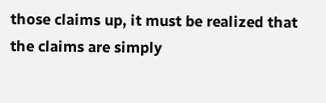those claims up, it must be realized that the claims are simply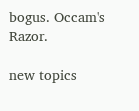bogus. Occam's Razor.

new topics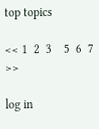top topics

<< 1  2  3    5  6  7 >>

log in